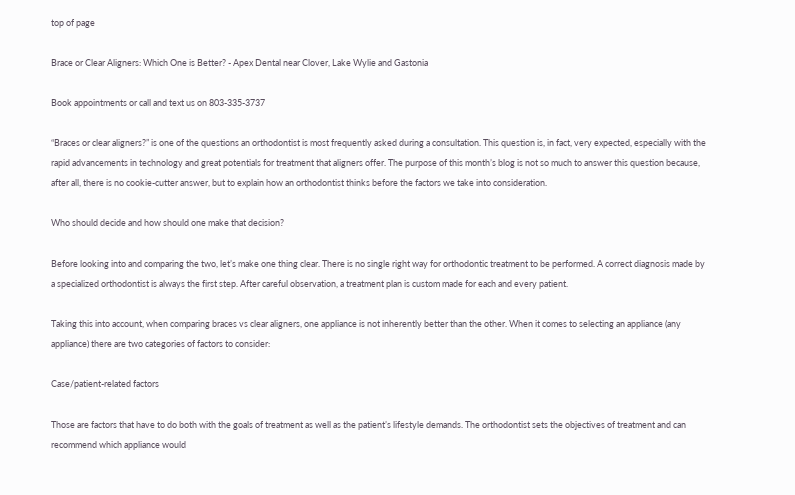top of page

Brace or Clear Aligners: Which One is Better? - Apex Dental near Clover, Lake Wylie and Gastonia

Book appointments or call and text us on 803-335-3737

“Braces or clear aligners?” is one of the questions an orthodontist is most frequently asked during a consultation. This question is, in fact, very expected, especially with the rapid advancements in technology and great potentials for treatment that aligners offer. The purpose of this month’s blog is not so much to answer this question because, after all, there is no cookie-cutter answer, but to explain how an orthodontist thinks before the factors we take into consideration.

Who should decide and how should one make that decision?

Before looking into and comparing the two, let’s make one thing clear. There is no single right way for orthodontic treatment to be performed. A correct diagnosis made by a specialized orthodontist is always the first step. After careful observation, a treatment plan is custom made for each and every patient.

Taking this into account, when comparing braces vs clear aligners, one appliance is not inherently better than the other. When it comes to selecting an appliance (any appliance) there are two categories of factors to consider:

Case/patient-related factors

Those are factors that have to do both with the goals of treatment as well as the patient’s lifestyle demands. The orthodontist sets the objectives of treatment and can recommend which appliance would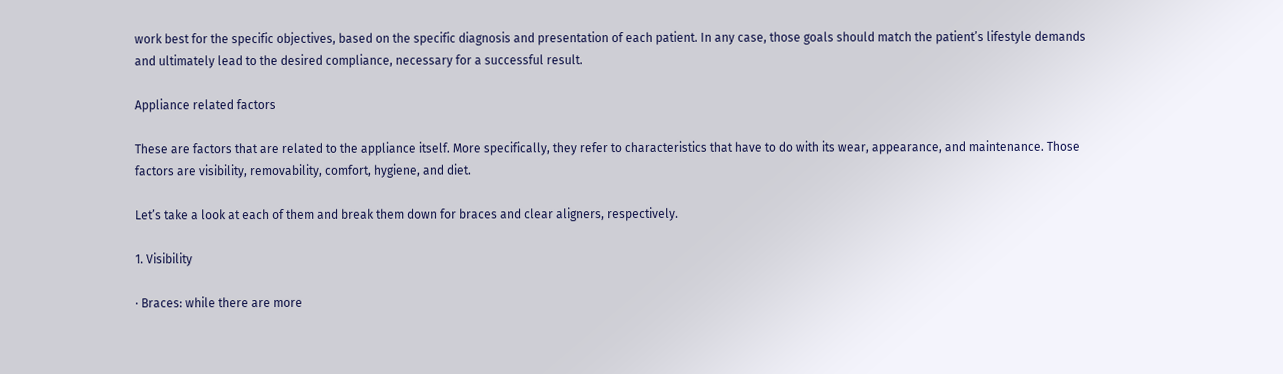work best for the specific objectives, based on the specific diagnosis and presentation of each patient. In any case, those goals should match the patient’s lifestyle demands and ultimately lead to the desired compliance, necessary for a successful result.

Appliance related factors

These are factors that are related to the appliance itself. More specifically, they refer to characteristics that have to do with its wear, appearance, and maintenance. Those factors are visibility, removability, comfort, hygiene, and diet.

Let’s take a look at each of them and break them down for braces and clear aligners, respectively.

1. Visibility

· Braces: while there are more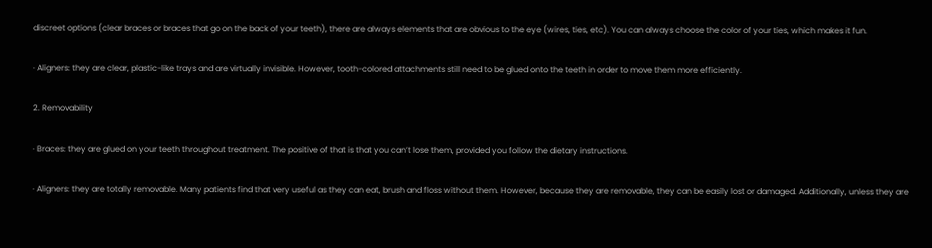discreet options (clear braces or braces that go on the back of your teeth), there are always elements that are obvious to the eye (wires, ties, etc). You can always choose the color of your ties, which makes it fun.

· Aligners: they are clear, plastic-like trays and are virtually invisible. However, tooth-colored attachments still need to be glued onto the teeth in order to move them more efficiently.

2. Removability

· Braces: they are glued on your teeth throughout treatment. The positive of that is that you can’t lose them, provided you follow the dietary instructions.

· Aligners: they are totally removable. Many patients find that very useful as they can eat, brush and floss without them. However, because they are removable, they can be easily lost or damaged. Additionally, unless they are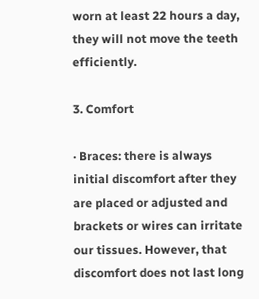worn at least 22 hours a day, they will not move the teeth efficiently.

3. Comfort

· Braces: there is always initial discomfort after they are placed or adjusted and brackets or wires can irritate our tissues. However, that discomfort does not last long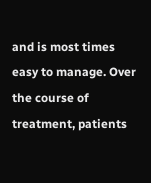and is most times easy to manage. Over the course of treatment, patients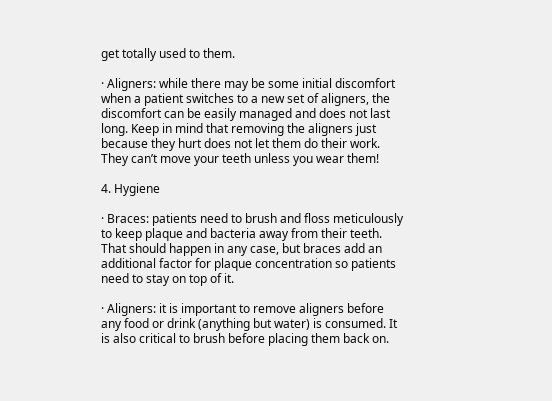get totally used to them.

· Aligners: while there may be some initial discomfort when a patient switches to a new set of aligners, the discomfort can be easily managed and does not last long. Keep in mind that removing the aligners just because they hurt does not let them do their work. They can’t move your teeth unless you wear them!

4. Hygiene

· Braces: patients need to brush and floss meticulously to keep plaque and bacteria away from their teeth. That should happen in any case, but braces add an additional factor for plaque concentration so patients need to stay on top of it.

· Aligners: it is important to remove aligners before any food or drink (anything but water) is consumed. It is also critical to brush before placing them back on.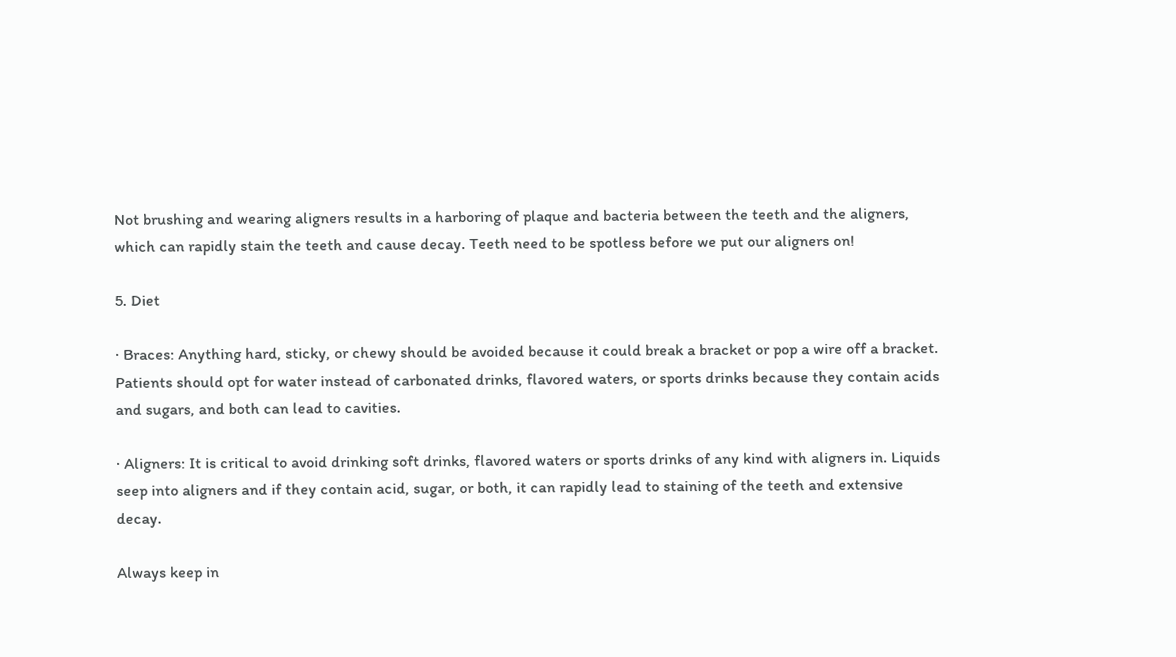Not brushing and wearing aligners results in a harboring of plaque and bacteria between the teeth and the aligners, which can rapidly stain the teeth and cause decay. Teeth need to be spotless before we put our aligners on!

5. Diet

· Braces: Anything hard, sticky, or chewy should be avoided because it could break a bracket or pop a wire off a bracket. Patients should opt for water instead of carbonated drinks, flavored waters, or sports drinks because they contain acids and sugars, and both can lead to cavities.

· Aligners: It is critical to avoid drinking soft drinks, flavored waters or sports drinks of any kind with aligners in. Liquids seep into aligners and if they contain acid, sugar, or both, it can rapidly lead to staining of the teeth and extensive decay.

Always keep in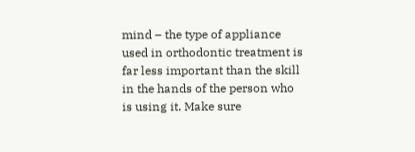mind – the type of appliance used in orthodontic treatment is far less important than the skill in the hands of the person who is using it. Make sure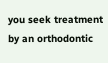you seek treatment by an orthodontic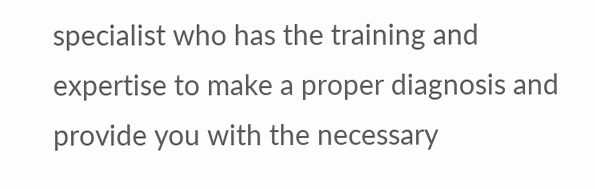specialist who has the training and expertise to make a proper diagnosis and provide you with the necessary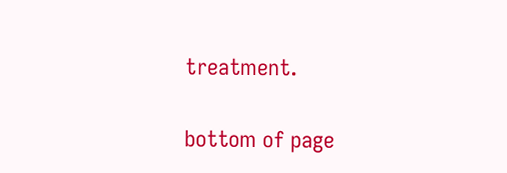treatment.


bottom of page